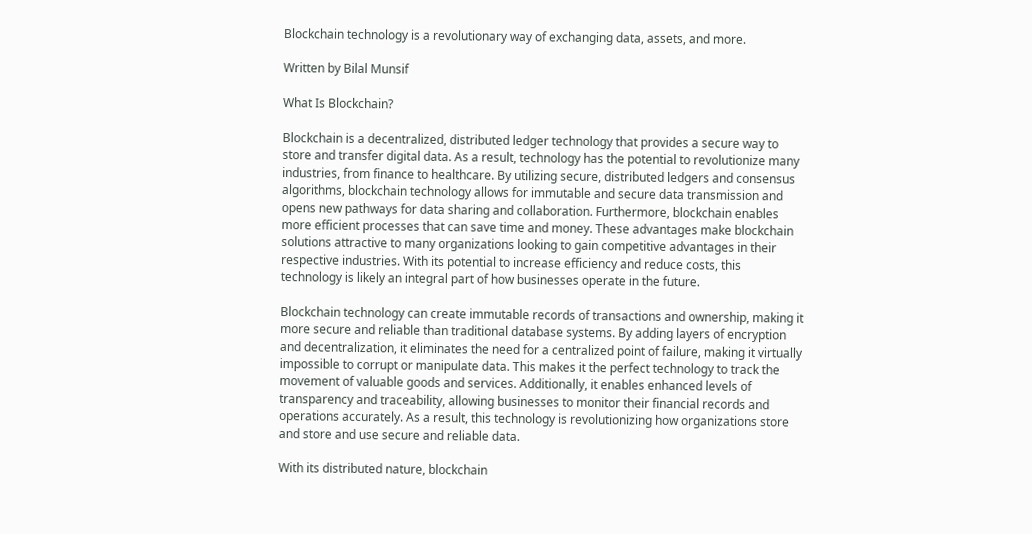Blockchain technology is a revolutionary way of exchanging data, assets, and more.

Written by Bilal Munsif

What Is Blockchain?

Blockchain is a decentralized, distributed ledger technology that provides a secure way to store and transfer digital data. As a result, technology has the potential to revolutionize many industries, from finance to healthcare. By utilizing secure, distributed ledgers and consensus algorithms, blockchain technology allows for immutable and secure data transmission and opens new pathways for data sharing and collaboration. Furthermore, blockchain enables more efficient processes that can save time and money. These advantages make blockchain solutions attractive to many organizations looking to gain competitive advantages in their respective industries. With its potential to increase efficiency and reduce costs, this technology is likely an integral part of how businesses operate in the future.

Blockchain technology can create immutable records of transactions and ownership, making it more secure and reliable than traditional database systems. By adding layers of encryption and decentralization, it eliminates the need for a centralized point of failure, making it virtually impossible to corrupt or manipulate data. This makes it the perfect technology to track the movement of valuable goods and services. Additionally, it enables enhanced levels of transparency and traceability, allowing businesses to monitor their financial records and operations accurately. As a result, this technology is revolutionizing how organizations store and store and use secure and reliable data.

With its distributed nature, blockchain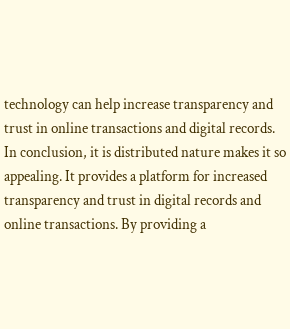technology can help increase transparency and trust in online transactions and digital records. In conclusion, it is distributed nature makes it so appealing. It provides a platform for increased transparency and trust in digital records and online transactions. By providing a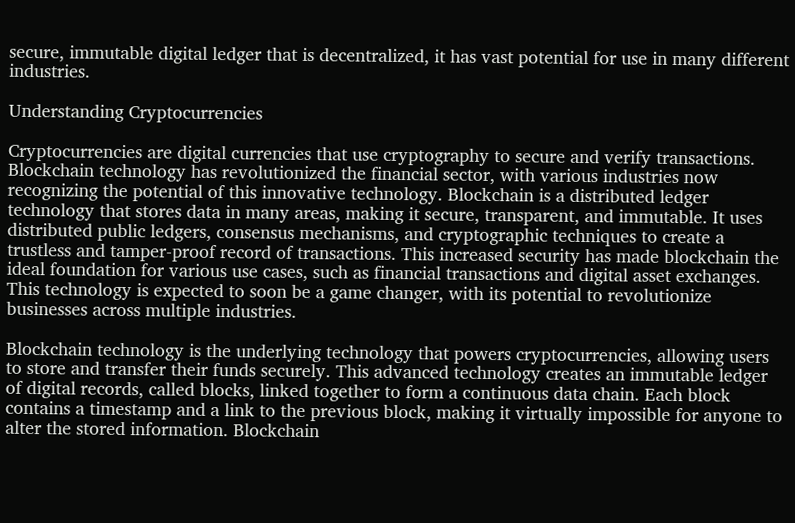secure, immutable digital ledger that is decentralized, it has vast potential for use in many different industries.

Understanding Cryptocurrencies

Cryptocurrencies are digital currencies that use cryptography to secure and verify transactions. Blockchain technology has revolutionized the financial sector, with various industries now recognizing the potential of this innovative technology. Blockchain is a distributed ledger technology that stores data in many areas, making it secure, transparent, and immutable. It uses distributed public ledgers, consensus mechanisms, and cryptographic techniques to create a trustless and tamper-proof record of transactions. This increased security has made blockchain the ideal foundation for various use cases, such as financial transactions and digital asset exchanges. This technology is expected to soon be a game changer, with its potential to revolutionize businesses across multiple industries.

Blockchain technology is the underlying technology that powers cryptocurrencies, allowing users to store and transfer their funds securely. This advanced technology creates an immutable ledger of digital records, called blocks, linked together to form a continuous data chain. Each block contains a timestamp and a link to the previous block, making it virtually impossible for anyone to alter the stored information. Blockchain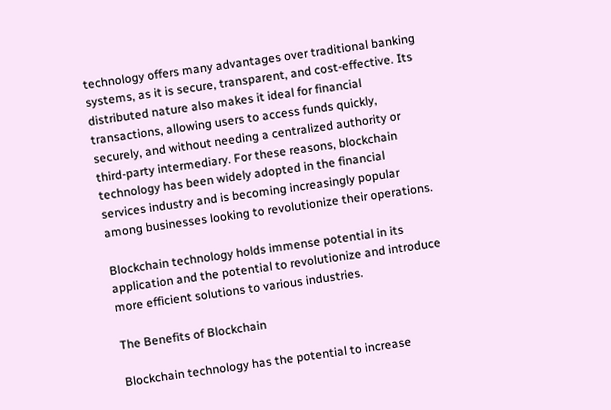technology offers many advantages over traditional banking systems, as it is secure, transparent, and cost-effective. Its distributed nature also makes it ideal for financial transactions, allowing users to access funds quickly, securely, and without needing a centralized authority or third-party intermediary. For these reasons, blockchain technology has been widely adopted in the financial services industry and is becoming increasingly popular among businesses looking to revolutionize their operations.

Blockchain technology holds immense potential in its application and the potential to revolutionize and introduce more efficient solutions to various industries.

The Benefits of Blockchain

Blockchain technology has the potential to increase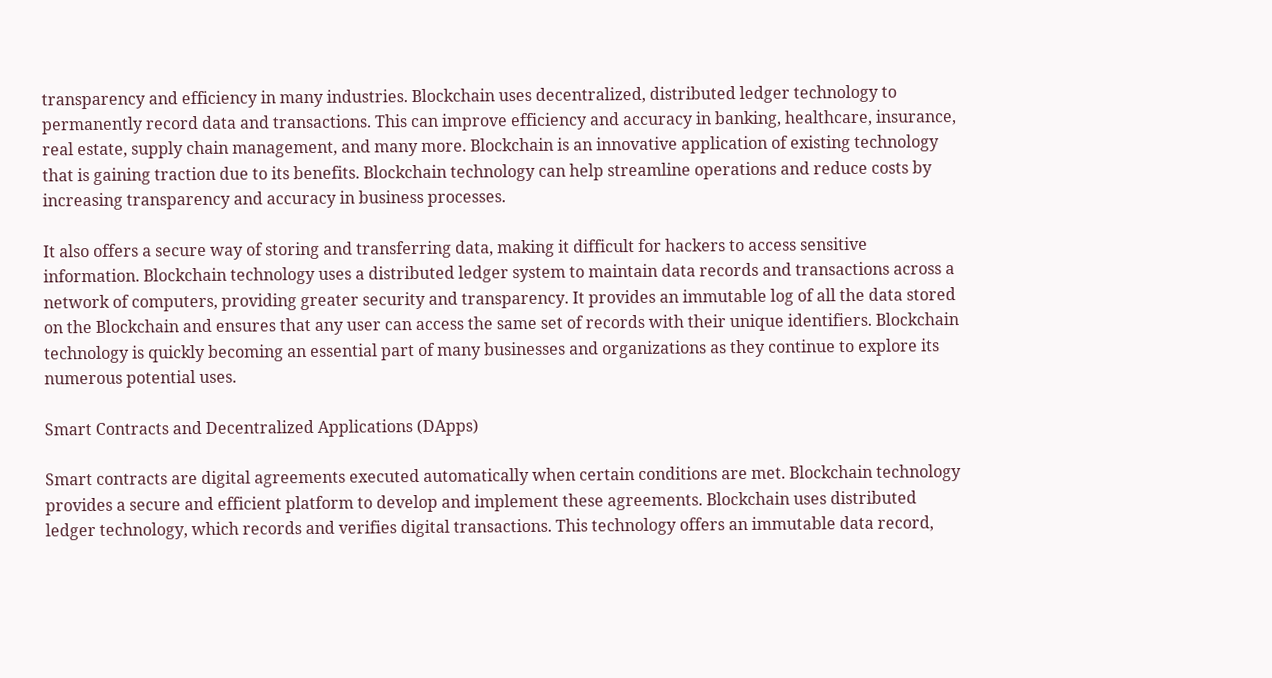transparency and efficiency in many industries. Blockchain uses decentralized, distributed ledger technology to permanently record data and transactions. This can improve efficiency and accuracy in banking, healthcare, insurance, real estate, supply chain management, and many more. Blockchain is an innovative application of existing technology that is gaining traction due to its benefits. Blockchain technology can help streamline operations and reduce costs by increasing transparency and accuracy in business processes.

It also offers a secure way of storing and transferring data, making it difficult for hackers to access sensitive information. Blockchain technology uses a distributed ledger system to maintain data records and transactions across a network of computers, providing greater security and transparency. It provides an immutable log of all the data stored on the Blockchain and ensures that any user can access the same set of records with their unique identifiers. Blockchain technology is quickly becoming an essential part of many businesses and organizations as they continue to explore its numerous potential uses.

Smart Contracts and Decentralized Applications (DApps)

Smart contracts are digital agreements executed automatically when certain conditions are met. Blockchain technology provides a secure and efficient platform to develop and implement these agreements. Blockchain uses distributed ledger technology, which records and verifies digital transactions. This technology offers an immutable data record,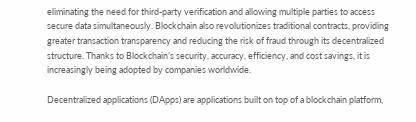eliminating the need for third-party verification and allowing multiple parties to access secure data simultaneously. Blockchain also revolutionizes traditional contracts, providing greater transaction transparency and reducing the risk of fraud through its decentralized structure. Thanks to Blockchain’s security, accuracy, efficiency, and cost savings, it is increasingly being adopted by companies worldwide.

Decentralized applications (DApps) are applications built on top of a blockchain platform,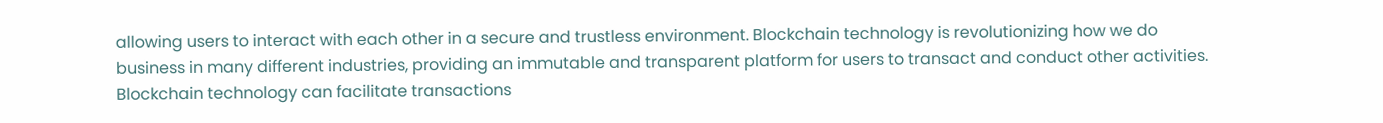allowing users to interact with each other in a secure and trustless environment. Blockchain technology is revolutionizing how we do business in many different industries, providing an immutable and transparent platform for users to transact and conduct other activities. Blockchain technology can facilitate transactions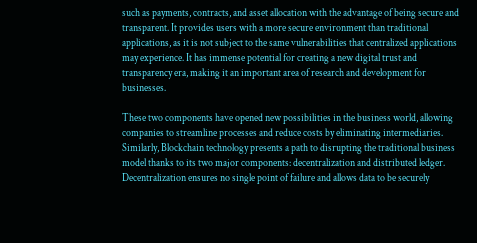such as payments, contracts, and asset allocation with the advantage of being secure and transparent. It provides users with a more secure environment than traditional applications, as it is not subject to the same vulnerabilities that centralized applications may experience. It has immense potential for creating a new digital trust and transparency era, making it an important area of research and development for businesses.

These two components have opened new possibilities in the business world, allowing companies to streamline processes and reduce costs by eliminating intermediaries. Similarly, Blockchain technology presents a path to disrupting the traditional business model thanks to its two major components: decentralization and distributed ledger. Decentralization ensures no single point of failure and allows data to be securely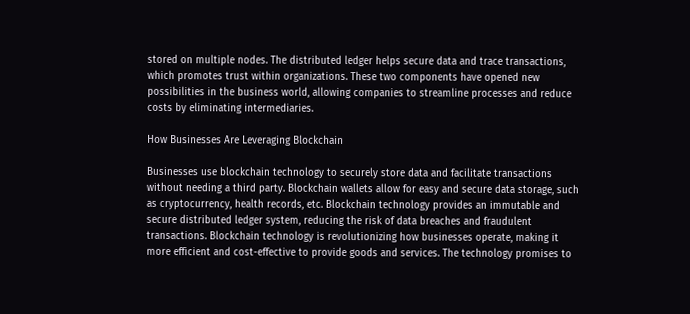stored on multiple nodes. The distributed ledger helps secure data and trace transactions, which promotes trust within organizations. These two components have opened new possibilities in the business world, allowing companies to streamline processes and reduce costs by eliminating intermediaries.

How Businesses Are Leveraging Blockchain

Businesses use blockchain technology to securely store data and facilitate transactions without needing a third party. Blockchain wallets allow for easy and secure data storage, such as cryptocurrency, health records, etc. Blockchain technology provides an immutable and secure distributed ledger system, reducing the risk of data breaches and fraudulent transactions. Blockchain technology is revolutionizing how businesses operate, making it more efficient and cost-effective to provide goods and services. The technology promises to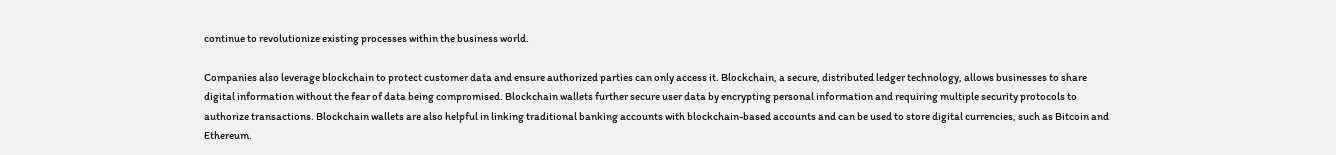continue to revolutionize existing processes within the business world.

Companies also leverage blockchain to protect customer data and ensure authorized parties can only access it. Blockchain, a secure, distributed ledger technology, allows businesses to share digital information without the fear of data being compromised. Blockchain wallets further secure user data by encrypting personal information and requiring multiple security protocols to authorize transactions. Blockchain wallets are also helpful in linking traditional banking accounts with blockchain-based accounts and can be used to store digital currencies, such as Bitcoin and Ethereum.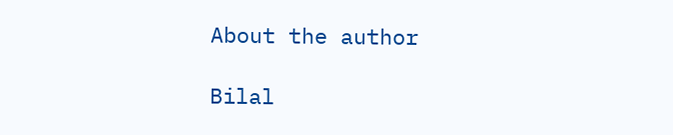About the author

Bilal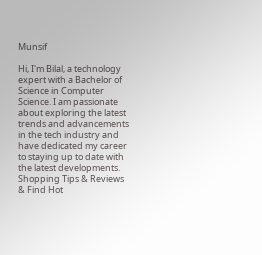Munsif

Hi, I'm Bilal, a technology expert with a Bachelor of Science in Computer Science. I am passionate about exploring the latest trends and advancements in the tech industry and have dedicated my career to staying up to date with the latest developments. Shopping Tips & Reviews & Find Hot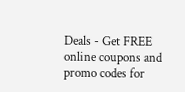Deals - Get FREE online coupons and promo codes for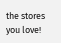the stores you love!